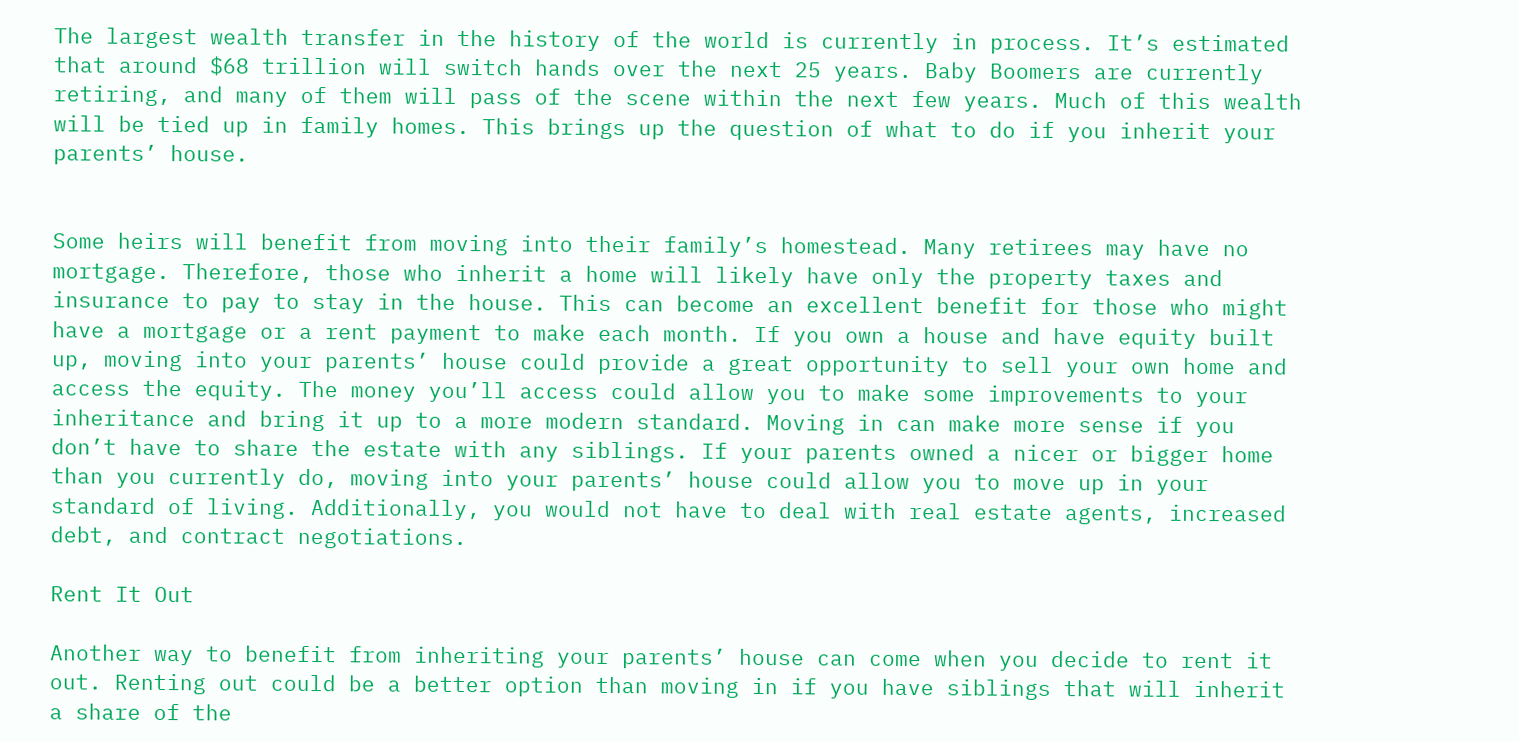The largest wealth transfer in the history of the world is currently in process. It’s estimated that around $68 trillion will switch hands over the next 25 years. Baby Boomers are currently retiring, and many of them will pass of the scene within the next few years. Much of this wealth will be tied up in family homes. This brings up the question of what to do if you inherit your parents’ house.


Some heirs will benefit from moving into their family’s homestead. Many retirees may have no mortgage. Therefore, those who inherit a home will likely have only the property taxes and insurance to pay to stay in the house. This can become an excellent benefit for those who might have a mortgage or a rent payment to make each month. If you own a house and have equity built up, moving into your parents’ house could provide a great opportunity to sell your own home and access the equity. The money you’ll access could allow you to make some improvements to your inheritance and bring it up to a more modern standard. Moving in can make more sense if you don’t have to share the estate with any siblings. If your parents owned a nicer or bigger home than you currently do, moving into your parents’ house could allow you to move up in your standard of living. Additionally, you would not have to deal with real estate agents, increased debt, and contract negotiations.

Rent It Out

Another way to benefit from inheriting your parents’ house can come when you decide to rent it out. Renting out could be a better option than moving in if you have siblings that will inherit a share of the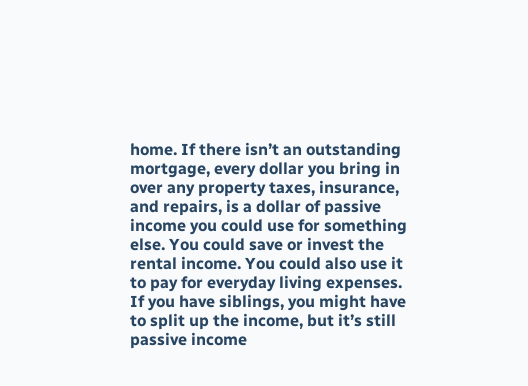home. If there isn’t an outstanding mortgage, every dollar you bring in over any property taxes, insurance, and repairs, is a dollar of passive income you could use for something else. You could save or invest the rental income. You could also use it to pay for everyday living expenses. If you have siblings, you might have to split up the income, but it’s still passive income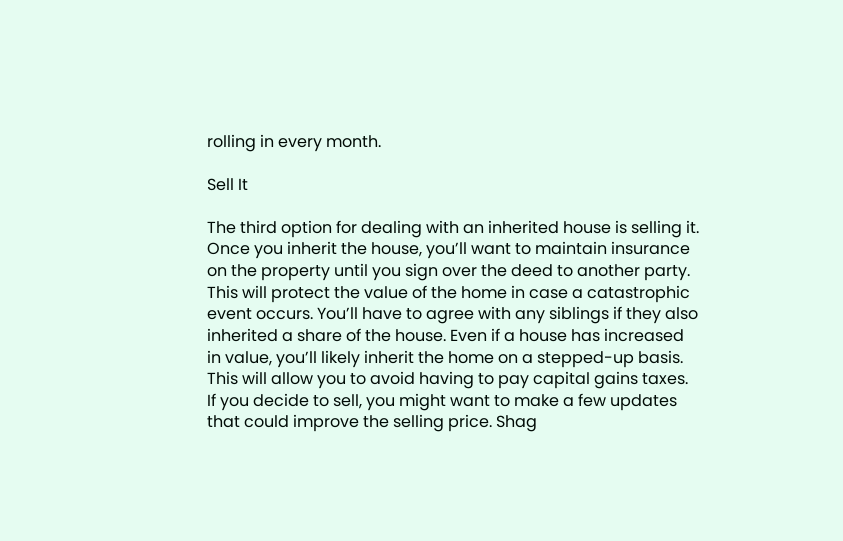rolling in every month.

Sell It

The third option for dealing with an inherited house is selling it. Once you inherit the house, you’ll want to maintain insurance on the property until you sign over the deed to another party. This will protect the value of the home in case a catastrophic event occurs. You’ll have to agree with any siblings if they also inherited a share of the house. Even if a house has increased in value, you’ll likely inherit the home on a stepped-up basis. This will allow you to avoid having to pay capital gains taxes. If you decide to sell, you might want to make a few updates that could improve the selling price. Shag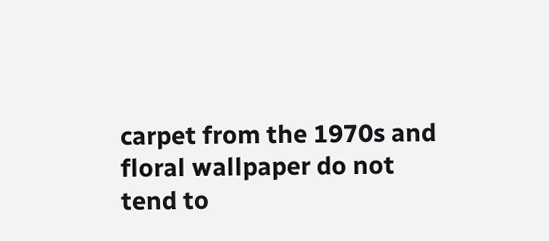carpet from the 1970s and floral wallpaper do not tend to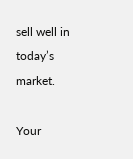sell well in today’s market.

Your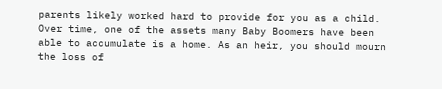parents likely worked hard to provide for you as a child. Over time, one of the assets many Baby Boomers have been able to accumulate is a home. As an heir, you should mourn the loss of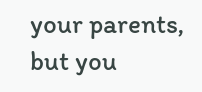your parents, but you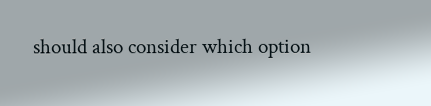should also consider which option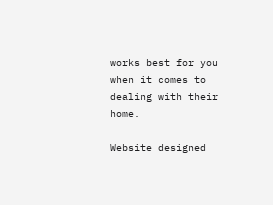works best for you when it comes to dealing with their home.

Website designed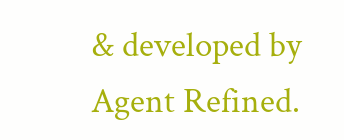& developed by Agent Refined.